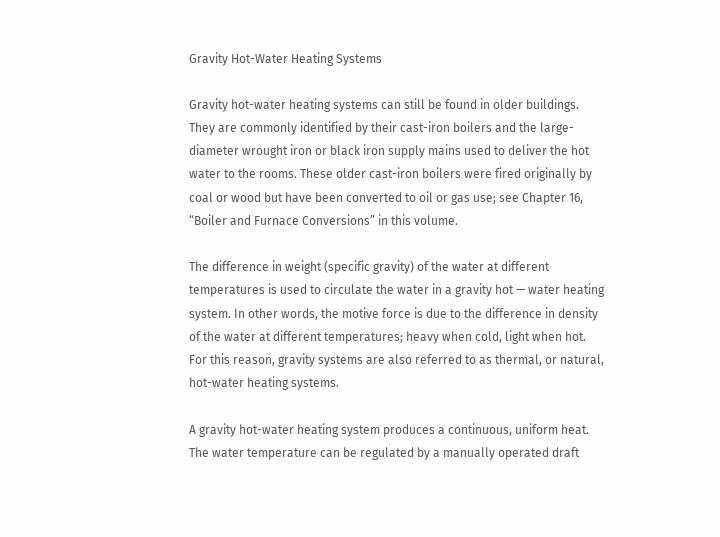Gravity Hot-Water Heating Systems

Gravity hot-water heating systems can still be found in older buildings. They are commonly identified by their cast-iron boilers and the large-diameter wrought iron or black iron supply mains used to deliver the hot water to the rooms. These older cast-iron boilers were fired originally by coal or wood but have been converted to oil or gas use; see Chapter 16, “Boiler and Furnace Conversions” in this volume.

The difference in weight (specific gravity) of the water at different temperatures is used to circulate the water in a gravity hot — water heating system. In other words, the motive force is due to the difference in density of the water at different temperatures; heavy when cold, light when hot. For this reason, gravity systems are also referred to as thermal, or natural, hot-water heating systems.

A gravity hot-water heating system produces a continuous, uniform heat. The water temperature can be regulated by a manually operated draft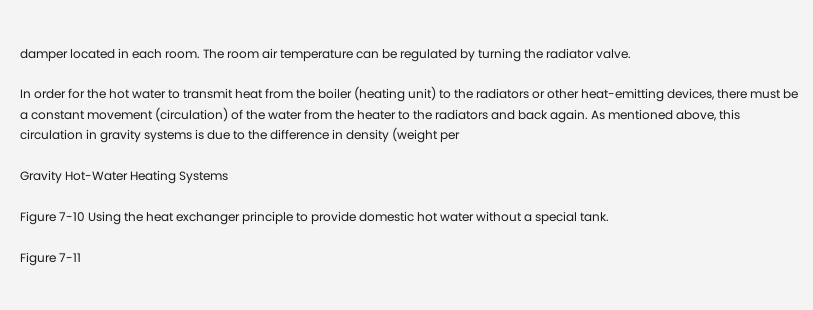damper located in each room. The room air temperature can be regulated by turning the radiator valve.

In order for the hot water to transmit heat from the boiler (heating unit) to the radiators or other heat-emitting devices, there must be a constant movement (circulation) of the water from the heater to the radiators and back again. As mentioned above, this circulation in gravity systems is due to the difference in density (weight per

Gravity Hot-Water Heating Systems

Figure 7-10 Using the heat exchanger principle to provide domestic hot water without a special tank.

Figure 7-11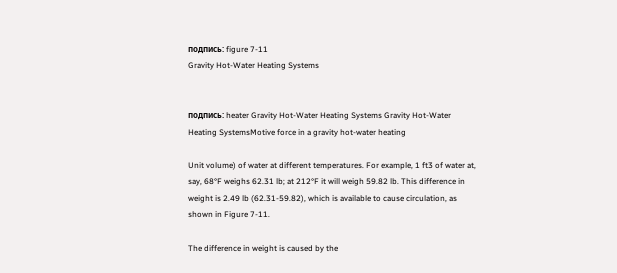подпись: figure 7-11
Gravity Hot-Water Heating Systems


подпись: heater Gravity Hot-Water Heating Systems Gravity Hot-Water Heating SystemsMotive force in a gravity hot-water heating

Unit volume) of water at different temperatures. For example, 1 ft3 of water at, say, 68°F weighs 62.31 lb; at 212°F it will weigh 59.82 lb. This difference in weight is 2.49 lb (62.31-59.82), which is available to cause circulation, as shown in Figure 7-11.

The difference in weight is caused by the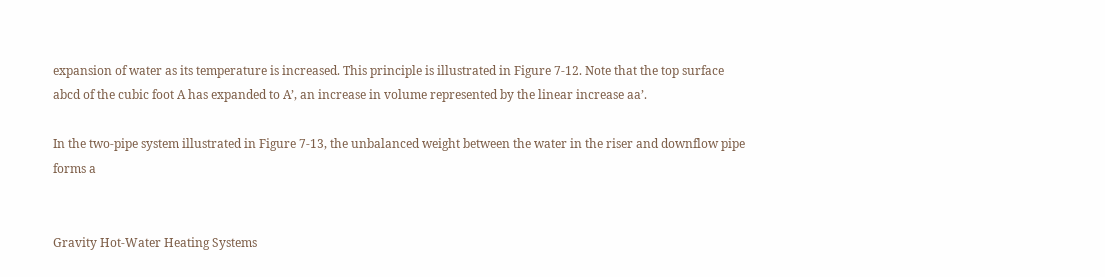expansion of water as its temperature is increased. This principle is illustrated in Figure 7-12. Note that the top surface abcd of the cubic foot A has expanded to A’, an increase in volume represented by the linear increase aa’.

In the two-pipe system illustrated in Figure 7-13, the unbalanced weight between the water in the riser and downflow pipe forms a


Gravity Hot-Water Heating Systems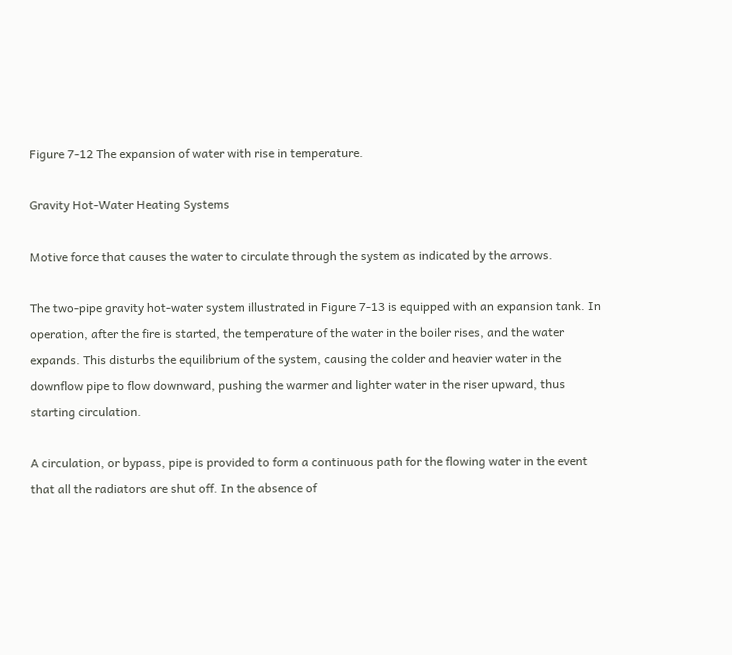Figure 7-12 The expansion of water with rise in temperature.

Gravity Hot-Water Heating Systems

Motive force that causes the water to circulate through the system as indicated by the arrows.

The two-pipe gravity hot-water system illustrated in Figure 7-13 is equipped with an expansion tank. In operation, after the fire is started, the temperature of the water in the boiler rises, and the water expands. This disturbs the equilibrium of the system, causing the colder and heavier water in the downflow pipe to flow downward, pushing the warmer and lighter water in the riser upward, thus starting circulation.

A circulation, or bypass, pipe is provided to form a continuous path for the flowing water in the event that all the radiators are shut off. In the absence of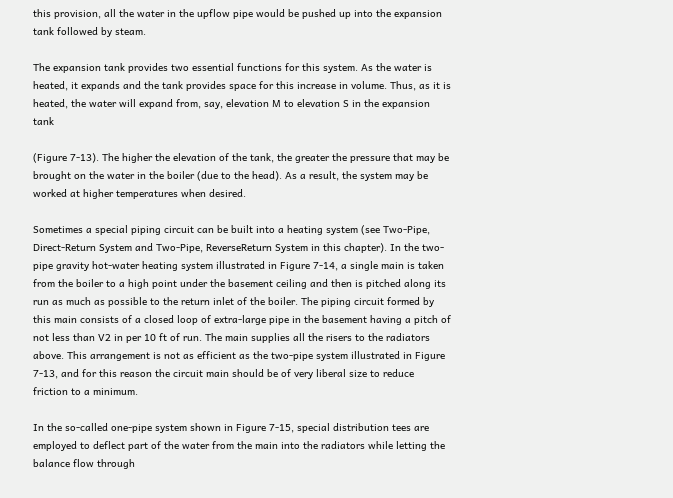this provision, all the water in the upflow pipe would be pushed up into the expansion tank followed by steam.

The expansion tank provides two essential functions for this system. As the water is heated, it expands and the tank provides space for this increase in volume. Thus, as it is heated, the water will expand from, say, elevation M to elevation S in the expansion tank

(Figure 7-13). The higher the elevation of the tank, the greater the pressure that may be brought on the water in the boiler (due to the head). As a result, the system may be worked at higher temperatures when desired.

Sometimes a special piping circuit can be built into a heating system (see Two-Pipe, Direct-Return System and Two-Pipe, ReverseReturn System in this chapter). In the two-pipe gravity hot-water heating system illustrated in Figure 7-14, a single main is taken from the boiler to a high point under the basement ceiling and then is pitched along its run as much as possible to the return inlet of the boiler. The piping circuit formed by this main consists of a closed loop of extra-large pipe in the basement having a pitch of not less than V2 in per 10 ft of run. The main supplies all the risers to the radiators above. This arrangement is not as efficient as the two-pipe system illustrated in Figure 7-13, and for this reason the circuit main should be of very liberal size to reduce friction to a minimum.

In the so-called one-pipe system shown in Figure 7-15, special distribution tees are employed to deflect part of the water from the main into the radiators while letting the balance flow through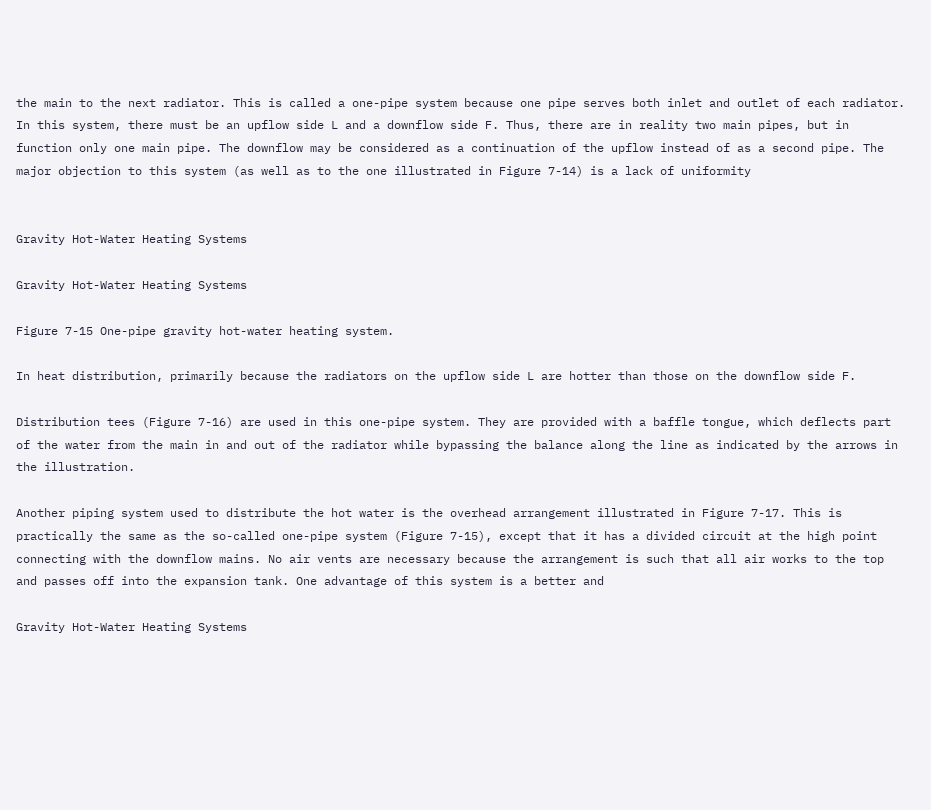the main to the next radiator. This is called a one-pipe system because one pipe serves both inlet and outlet of each radiator. In this system, there must be an upflow side L and a downflow side F. Thus, there are in reality two main pipes, but in function only one main pipe. The downflow may be considered as a continuation of the upflow instead of as a second pipe. The major objection to this system (as well as to the one illustrated in Figure 7-14) is a lack of uniformity


Gravity Hot-Water Heating Systems

Gravity Hot-Water Heating Systems

Figure 7-15 One-pipe gravity hot-water heating system.

In heat distribution, primarily because the radiators on the upflow side L are hotter than those on the downflow side F.

Distribution tees (Figure 7-16) are used in this one-pipe system. They are provided with a baffle tongue, which deflects part of the water from the main in and out of the radiator while bypassing the balance along the line as indicated by the arrows in the illustration.

Another piping system used to distribute the hot water is the overhead arrangement illustrated in Figure 7-17. This is practically the same as the so-called one-pipe system (Figure 7-15), except that it has a divided circuit at the high point connecting with the downflow mains. No air vents are necessary because the arrangement is such that all air works to the top and passes off into the expansion tank. One advantage of this system is a better and

Gravity Hot-Water Heating Systems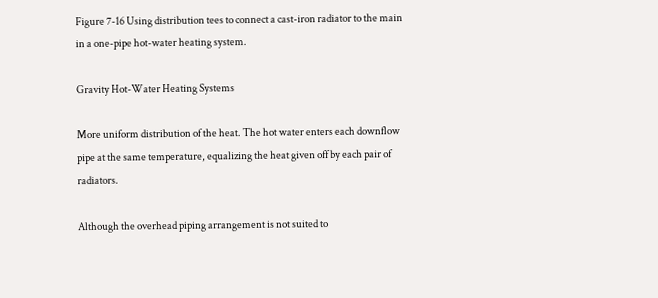Figure 7-16 Using distribution tees to connect a cast-iron radiator to the main in a one-pipe hot-water heating system.

Gravity Hot-Water Heating Systems

More uniform distribution of the heat. The hot water enters each downflow pipe at the same temperature, equalizing the heat given off by each pair of radiators.

Although the overhead piping arrangement is not suited to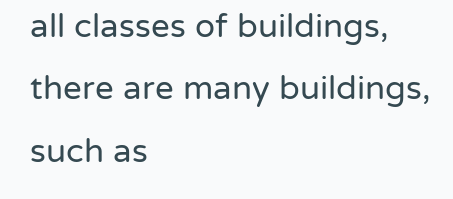all classes of buildings, there are many buildings, such as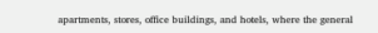apartments, stores, office buildings, and hotels, where the general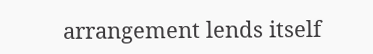arrangement lends itself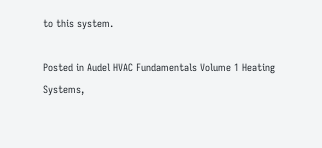to this system.

Posted in Audel HVAC Fundamentals Volume 1 Heating Systems,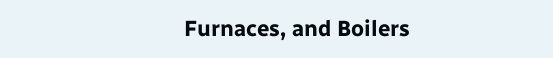Furnaces, and Boilers